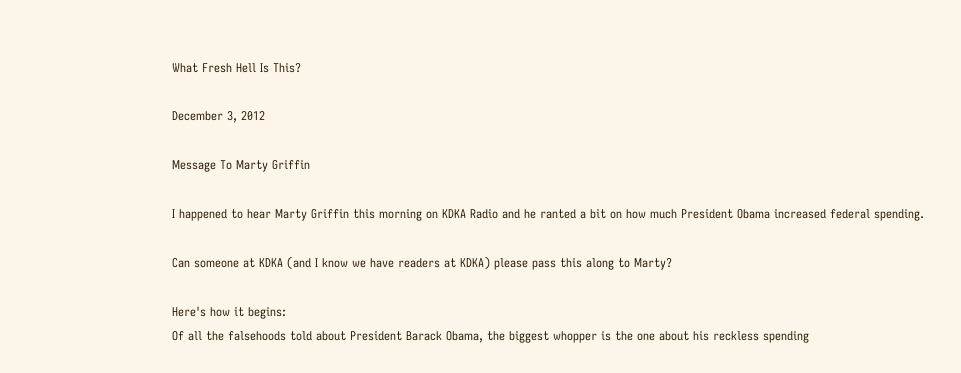What Fresh Hell Is This?

December 3, 2012

Message To Marty Griffin

I happened to hear Marty Griffin this morning on KDKA Radio and he ranted a bit on how much President Obama increased federal spending.

Can someone at KDKA (and I know we have readers at KDKA) please pass this along to Marty?

Here's how it begins:
Of all the falsehoods told about President Barack Obama, the biggest whopper is the one about his reckless spending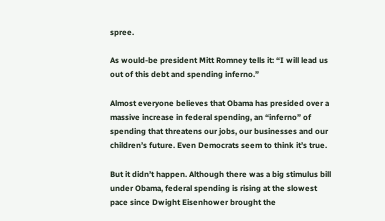spree.

As would-be president Mitt Romney tells it: “I will lead us out of this debt and spending inferno.”

Almost everyone believes that Obama has presided over a massive increase in federal spending, an “inferno” of spending that threatens our jobs, our businesses and our children’s future. Even Democrats seem to think it’s true.

But it didn’t happen. Although there was a big stimulus bill under Obama, federal spending is rising at the slowest pace since Dwight Eisenhower brought the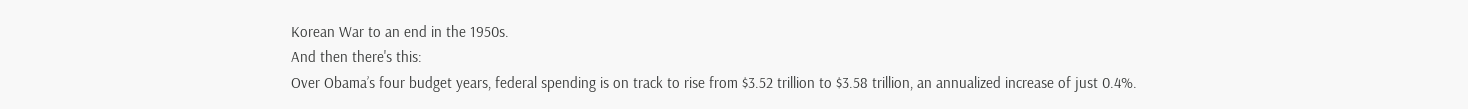Korean War to an end in the 1950s.
And then there's this:
Over Obama’s four budget years, federal spending is on track to rise from $3.52 trillion to $3.58 trillion, an annualized increase of just 0.4%.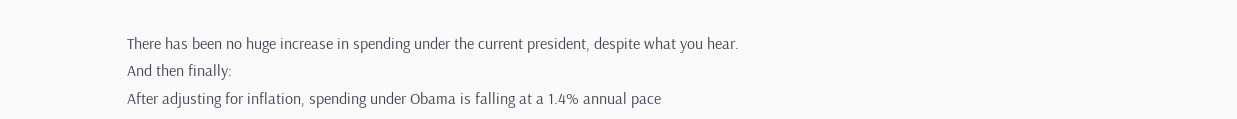There has been no huge increase in spending under the current president, despite what you hear.
And then finally:
After adjusting for inflation, spending under Obama is falling at a 1.4% annual pace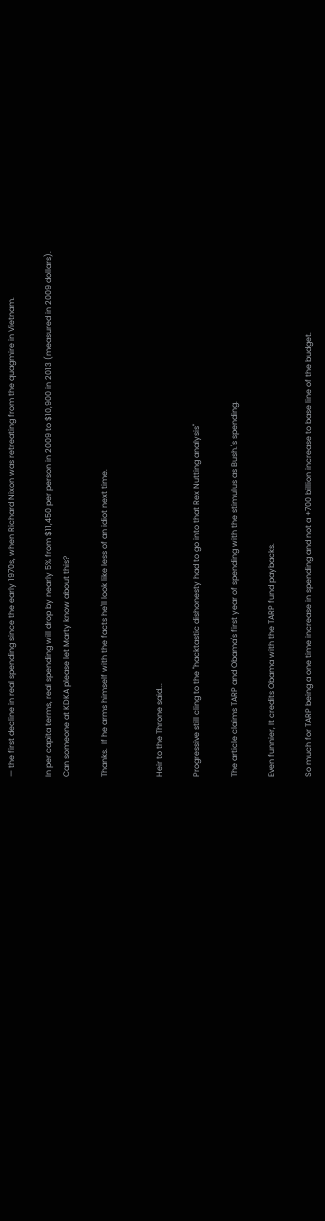— the first decline in real spending since the early 1970s, when Richard Nixon was retreating from the quagmire in Vietnam.

In per capita terms, real spending will drop by nearly 5% from $11,450 per person in 2009 to $10,900 in 2013 (measured in 2009 dollars).
Can someone at KDKA please let Marty know about this?

Thanks.  If he arms himself with the facts he'll look like less of an idiot next time.


Heir to the Throne said...

Progressive still cling to the "hacktastic dishonesty had to go into that Rex Nutting analysis"

The article claims TARP and Obama's first year of spending with the stimulus as Bush.'s spending.

Even funnier, It credits Obama with the TARP fund paybacks.

So much for TARP being a one time increase in spending and not a +700 billion increase to base line of the budget.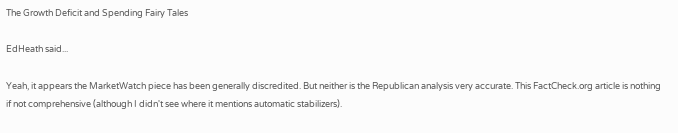The Growth Deficit and Spending Fairy Tales

EdHeath said...

Yeah, it appears the MarketWatch piece has been generally discredited. But neither is the Republican analysis very accurate. This FactCheck.org article is nothing if not comprehensive (although I didn't see where it mentions automatic stabilizers).